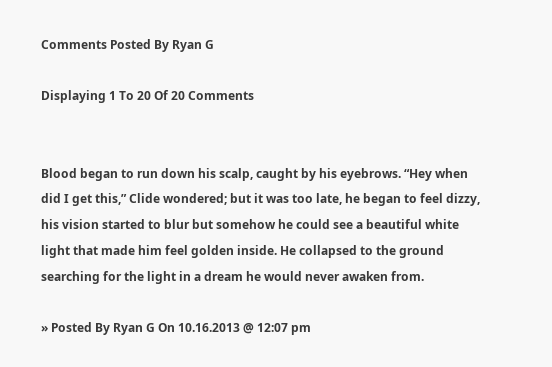Comments Posted By Ryan G

Displaying 1 To 20 Of 20 Comments


Blood began to run down his scalp, caught by his eyebrows. “Hey when did I get this,” Clide wondered; but it was too late, he began to feel dizzy, his vision started to blur but somehow he could see a beautiful white light that made him feel golden inside. He collapsed to the ground searching for the light in a dream he would never awaken from.

» Posted By Ryan G On 10.16.2013 @ 12:07 pm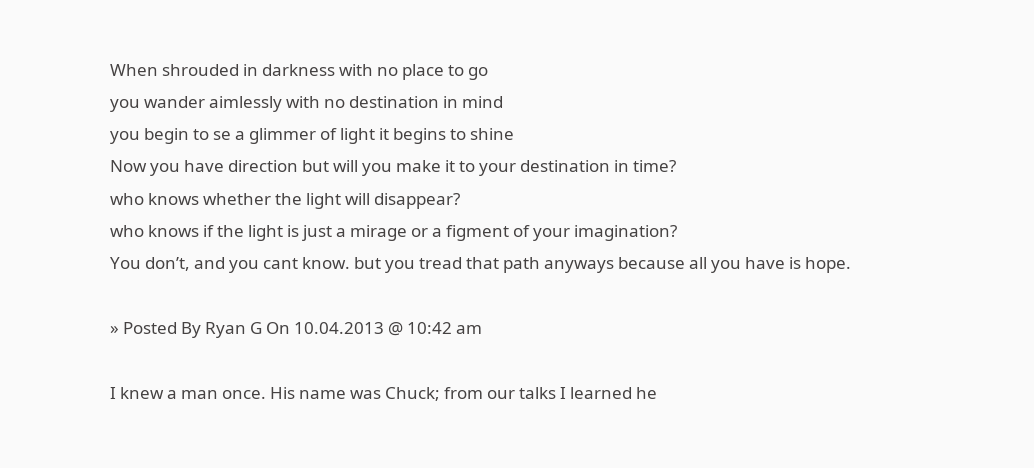When shrouded in darkness with no place to go
you wander aimlessly with no destination in mind
you begin to se a glimmer of light it begins to shine
Now you have direction but will you make it to your destination in time?
who knows whether the light will disappear?
who knows if the light is just a mirage or a figment of your imagination?
You don’t, and you cant know. but you tread that path anyways because all you have is hope.

» Posted By Ryan G On 10.04.2013 @ 10:42 am

I knew a man once. His name was Chuck; from our talks I learned he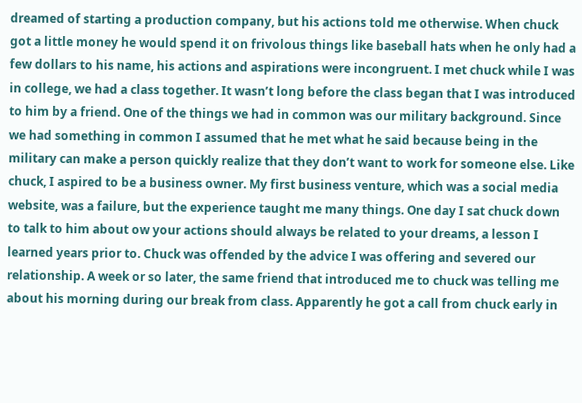dreamed of starting a production company, but his actions told me otherwise. When chuck got a little money he would spend it on frivolous things like baseball hats when he only had a few dollars to his name, his actions and aspirations were incongruent. I met chuck while I was in college, we had a class together. It wasn’t long before the class began that I was introduced to him by a friend. One of the things we had in common was our military background. Since we had something in common I assumed that he met what he said because being in the military can make a person quickly realize that they don’t want to work for someone else. Like chuck, I aspired to be a business owner. My first business venture, which was a social media website, was a failure, but the experience taught me many things. One day I sat chuck down to talk to him about ow your actions should always be related to your dreams, a lesson I learned years prior to. Chuck was offended by the advice I was offering and severed our relationship. A week or so later, the same friend that introduced me to chuck was telling me about his morning during our break from class. Apparently he got a call from chuck early in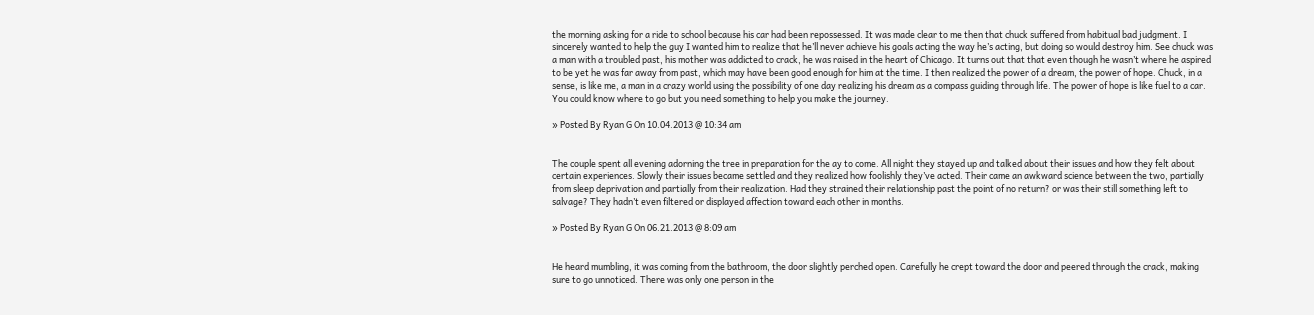the morning asking for a ride to school because his car had been repossessed. It was made clear to me then that chuck suffered from habitual bad judgment. I sincerely wanted to help the guy I wanted him to realize that he’ll never achieve his goals acting the way he’s acting, but doing so would destroy him. See chuck was a man with a troubled past, his mother was addicted to crack, he was raised in the heart of Chicago. It turns out that that even though he wasn’t where he aspired to be yet he was far away from past, which may have been good enough for him at the time. I then realized the power of a dream, the power of hope. Chuck, in a sense, is like me, a man in a crazy world using the possibility of one day realizing his dream as a compass guiding through life. The power of hope is like fuel to a car. You could know where to go but you need something to help you make the journey.

» Posted By Ryan G On 10.04.2013 @ 10:34 am


The couple spent all evening adorning the tree in preparation for the ay to come. All night they stayed up and talked about their issues and how they felt about certain experiences. Slowly their issues became settled and they realized how foolishly they’ve acted. Their came an awkward science between the two, partially from sleep deprivation and partially from their realization. Had they strained their relationship past the point of no return? or was their still something left to salvage? They hadn’t even filtered or displayed affection toward each other in months.

» Posted By Ryan G On 06.21.2013 @ 8:09 am


He heard mumbling, it was coming from the bathroom, the door slightly perched open. Carefully he crept toward the door and peered through the crack, making sure to go unnoticed. There was only one person in the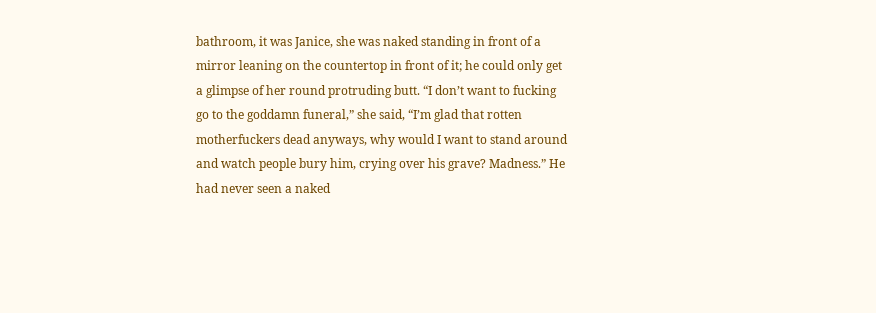bathroom, it was Janice, she was naked standing in front of a mirror leaning on the countertop in front of it; he could only get a glimpse of her round protruding butt. “I don’t want to fucking go to the goddamn funeral,” she said, “I’m glad that rotten motherfuckers dead anyways, why would I want to stand around and watch people bury him, crying over his grave? Madness.” He had never seen a naked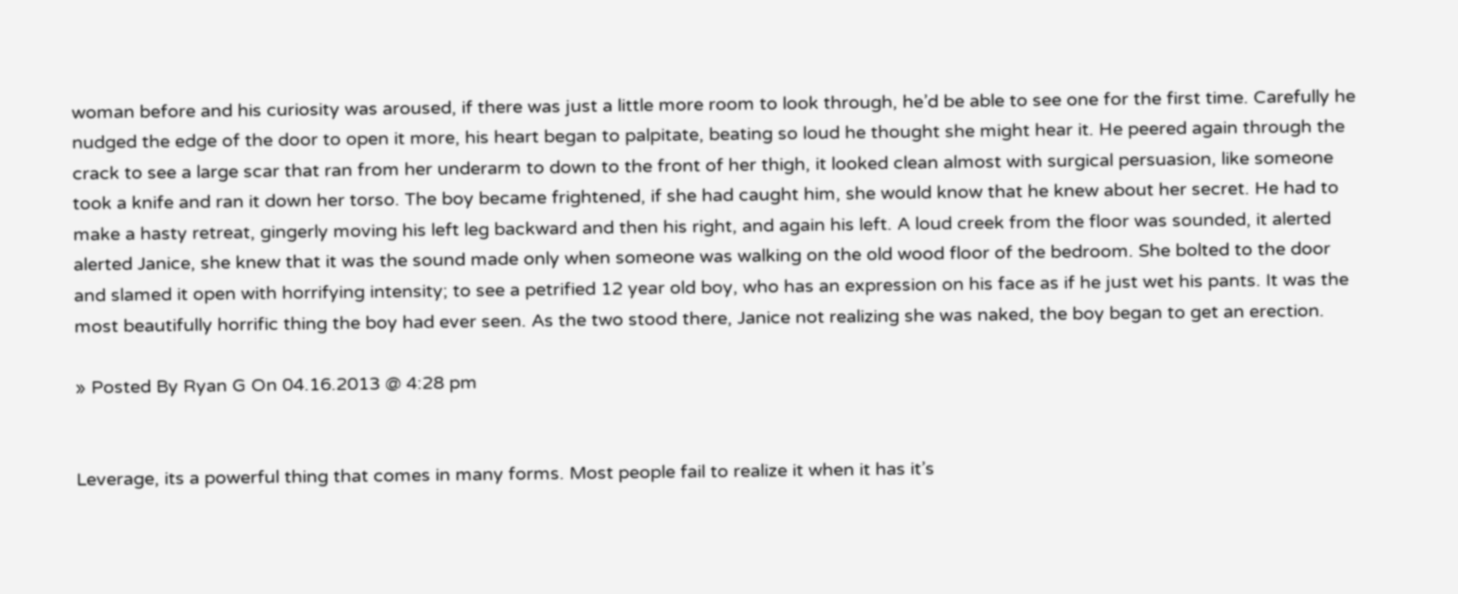woman before and his curiosity was aroused, if there was just a little more room to look through, he’d be able to see one for the first time. Carefully he nudged the edge of the door to open it more, his heart began to palpitate, beating so loud he thought she might hear it. He peered again through the crack to see a large scar that ran from her underarm to down to the front of her thigh, it looked clean almost with surgical persuasion, like someone took a knife and ran it down her torso. The boy became frightened, if she had caught him, she would know that he knew about her secret. He had to make a hasty retreat, gingerly moving his left leg backward and then his right, and again his left. A loud creek from the floor was sounded, it alerted alerted Janice, she knew that it was the sound made only when someone was walking on the old wood floor of the bedroom. She bolted to the door and slamed it open with horrifying intensity; to see a petrified 12 year old boy, who has an expression on his face as if he just wet his pants. It was the most beautifully horrific thing the boy had ever seen. As the two stood there, Janice not realizing she was naked, the boy began to get an erection.

» Posted By Ryan G On 04.16.2013 @ 4:28 pm


Leverage, its a powerful thing that comes in many forms. Most people fail to realize it when it has it’s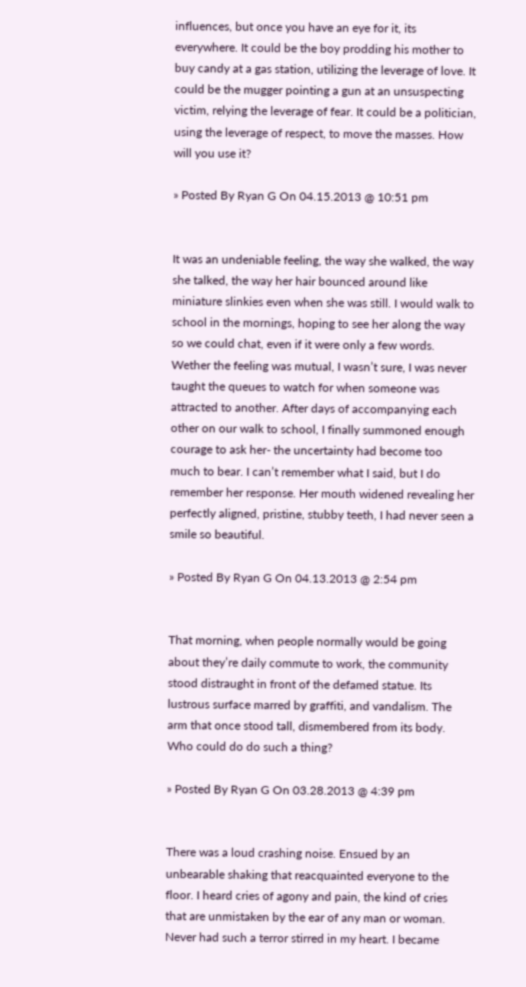influences, but once you have an eye for it, its everywhere. It could be the boy prodding his mother to buy candy at a gas station, utilizing the leverage of love. It could be the mugger pointing a gun at an unsuspecting victim, relying the leverage of fear. It could be a politician, using the leverage of respect, to move the masses. How will you use it?

» Posted By Ryan G On 04.15.2013 @ 10:51 pm


It was an undeniable feeling, the way she walked, the way she talked, the way her hair bounced around like miniature slinkies even when she was still. I would walk to school in the mornings, hoping to see her along the way so we could chat, even if it were only a few words. Wether the feeling was mutual, I wasn’t sure, I was never taught the queues to watch for when someone was attracted to another. After days of accompanying each other on our walk to school, I finally summoned enough courage to ask her- the uncertainty had become too much to bear. I can’t remember what I said, but I do remember her response. Her mouth widened revealing her perfectly aligned, pristine, stubby teeth, I had never seen a smile so beautiful.

» Posted By Ryan G On 04.13.2013 @ 2:54 pm


That morning, when people normally would be going about they’re daily commute to work, the community stood distraught in front of the defamed statue. Its lustrous surface marred by graffiti, and vandalism. The arm that once stood tall, dismembered from its body. Who could do do such a thing?

» Posted By Ryan G On 03.28.2013 @ 4:39 pm


There was a loud crashing noise. Ensued by an unbearable shaking that reacquainted everyone to the floor. I heard cries of agony and pain, the kind of cries that are unmistaken by the ear of any man or woman. Never had such a terror stirred in my heart. I became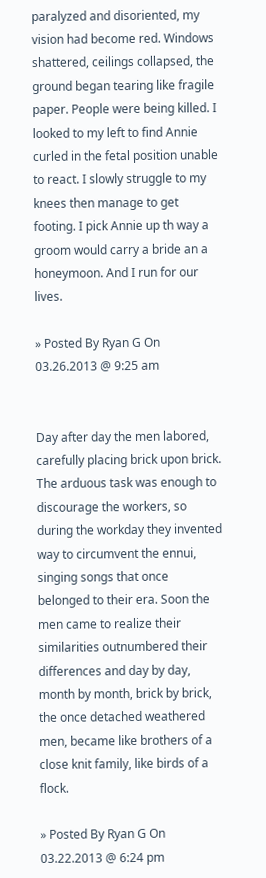paralyzed and disoriented, my vision had become red. Windows shattered, ceilings collapsed, the ground began tearing like fragile paper. People were being killed. I looked to my left to find Annie curled in the fetal position unable to react. I slowly struggle to my knees then manage to get footing. I pick Annie up th way a groom would carry a bride an a honeymoon. And I run for our lives.

» Posted By Ryan G On 03.26.2013 @ 9:25 am


Day after day the men labored, carefully placing brick upon brick. The arduous task was enough to discourage the workers, so during the workday they invented way to circumvent the ennui, singing songs that once belonged to their era. Soon the men came to realize their similarities outnumbered their differences and day by day, month by month, brick by brick, the once detached weathered men, became like brothers of a close knit family, like birds of a flock.

» Posted By Ryan G On 03.22.2013 @ 6:24 pm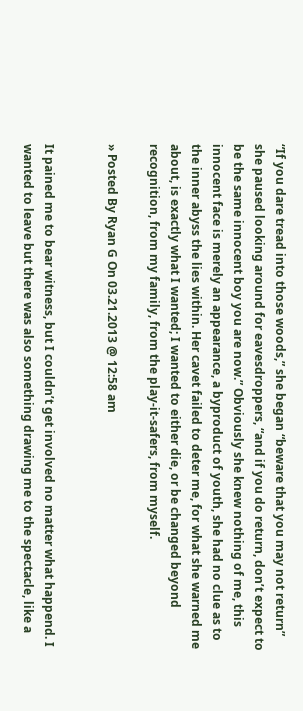“If you dare tread into those woods,” she began “beware that you may not return” she paused looking around for eavesdroppers, “and if you do return, don’t expect to be the same innocent boy you are now.” Obviously she knew nothing of me, this innocent face is merely an appearance, a byproduct of youth, she had no clue as to the inner abyss the lies within. Her cavet failed to deter me, for what she warned me about, is exactly what I wanted; I wanted to either die, or be changed beyond recognition, from my family, from the play-it-safers, from myself.

» Posted By Ryan G On 03.21.2013 @ 12:58 am


It pained me to bear witness, but I couldn’t get involved no matter what happend. I wanted to leave but there was also something drawing me to the spectacle, like a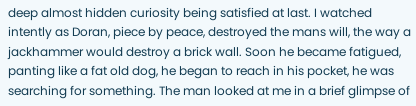deep almost hidden curiosity being satisfied at last. I watched intently as Doran, piece by peace, destroyed the mans will, the way a jackhammer would destroy a brick wall. Soon he became fatigued, panting like a fat old dog, he began to reach in his pocket, he was searching for something. The man looked at me in a brief glimpse of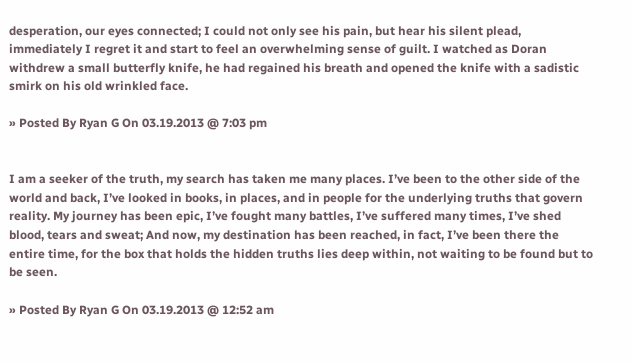desperation, our eyes connected; I could not only see his pain, but hear his silent plead, immediately I regret it and start to feel an overwhelming sense of guilt. I watched as Doran withdrew a small butterfly knife, he had regained his breath and opened the knife with a sadistic smirk on his old wrinkled face.

» Posted By Ryan G On 03.19.2013 @ 7:03 pm


I am a seeker of the truth, my search has taken me many places. I’ve been to the other side of the world and back, I’ve looked in books, in places, and in people for the underlying truths that govern reality. My journey has been epic, I’ve fought many battles, I’ve suffered many times, I’ve shed blood, tears and sweat; And now, my destination has been reached, in fact, I’ve been there the entire time, for the box that holds the hidden truths lies deep within, not waiting to be found but to be seen.

» Posted By Ryan G On 03.19.2013 @ 12:52 am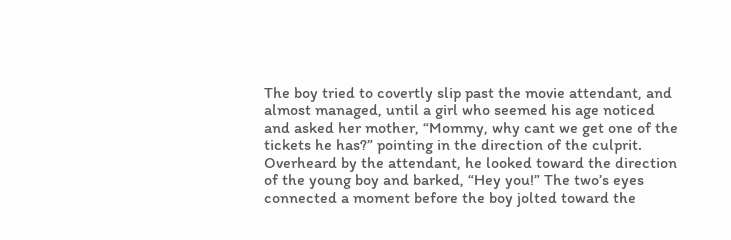The boy tried to covertly slip past the movie attendant, and almost managed, until a girl who seemed his age noticed and asked her mother, “Mommy, why cant we get one of the tickets he has?” pointing in the direction of the culprit. Overheard by the attendant, he looked toward the direction of the young boy and barked, “Hey you!” The two’s eyes connected a moment before the boy jolted toward the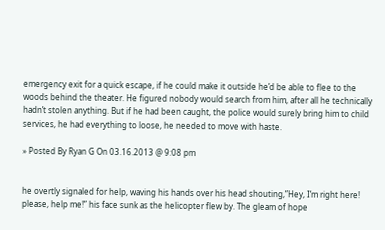emergency exit for a quick escape, if he could make it outside he’d be able to flee to the woods behind the theater. He figured nobody would search from him, after all he technically hadn’t stolen anything. But if he had been caught, the police would surely bring him to child services, he had everything to loose, he needed to move with haste.

» Posted By Ryan G On 03.16.2013 @ 9:08 pm


he overtly signaled for help, waving his hands over his head shouting,”Hey, I’m right here! please, help me!” his face sunk as the helicopter flew by. The gleam of hope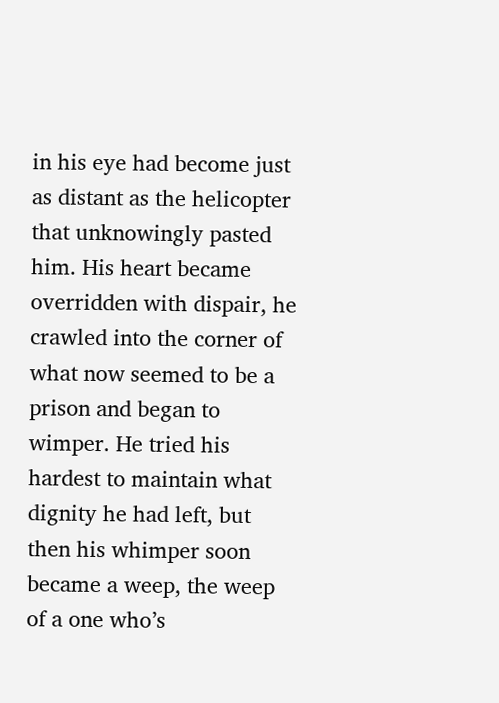in his eye had become just as distant as the helicopter that unknowingly pasted him. His heart became overridden with dispair, he crawled into the corner of what now seemed to be a prison and began to wimper. He tried his hardest to maintain what dignity he had left, but then his whimper soon became a weep, the weep of a one who’s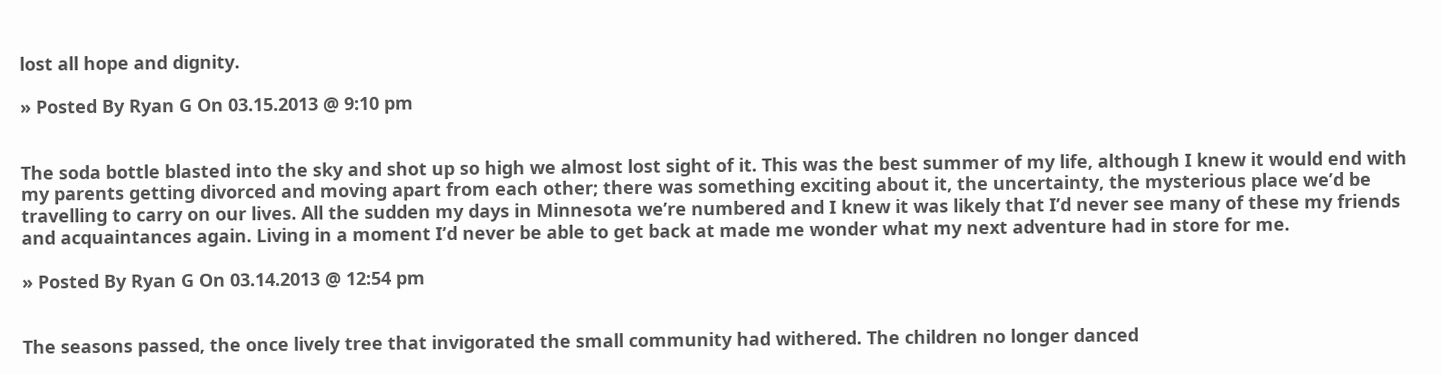lost all hope and dignity.

» Posted By Ryan G On 03.15.2013 @ 9:10 pm


The soda bottle blasted into the sky and shot up so high we almost lost sight of it. This was the best summer of my life, although I knew it would end with my parents getting divorced and moving apart from each other; there was something exciting about it, the uncertainty, the mysterious place we’d be travelling to carry on our lives. All the sudden my days in Minnesota we’re numbered and I knew it was likely that I’d never see many of these my friends and acquaintances again. Living in a moment I’d never be able to get back at made me wonder what my next adventure had in store for me.

» Posted By Ryan G On 03.14.2013 @ 12:54 pm


The seasons passed, the once lively tree that invigorated the small community had withered. The children no longer danced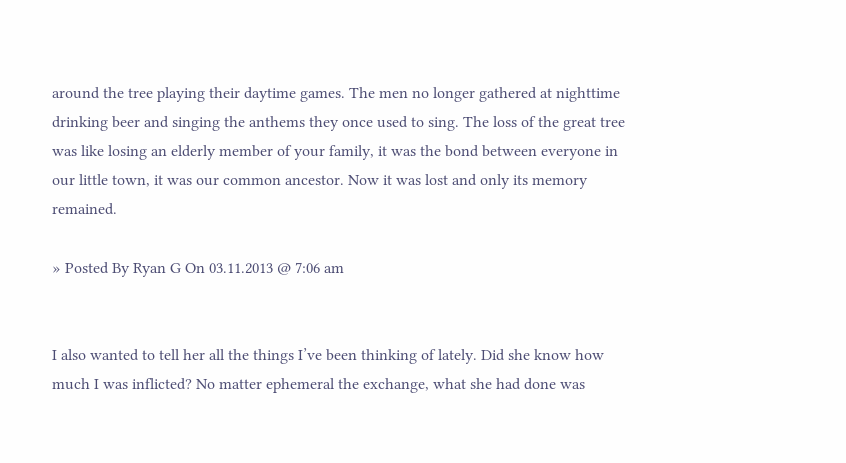around the tree playing their daytime games. The men no longer gathered at nighttime drinking beer and singing the anthems they once used to sing. The loss of the great tree was like losing an elderly member of your family, it was the bond between everyone in our little town, it was our common ancestor. Now it was lost and only its memory remained.

» Posted By Ryan G On 03.11.2013 @ 7:06 am


I also wanted to tell her all the things I’ve been thinking of lately. Did she know how much I was inflicted? No matter ephemeral the exchange, what she had done was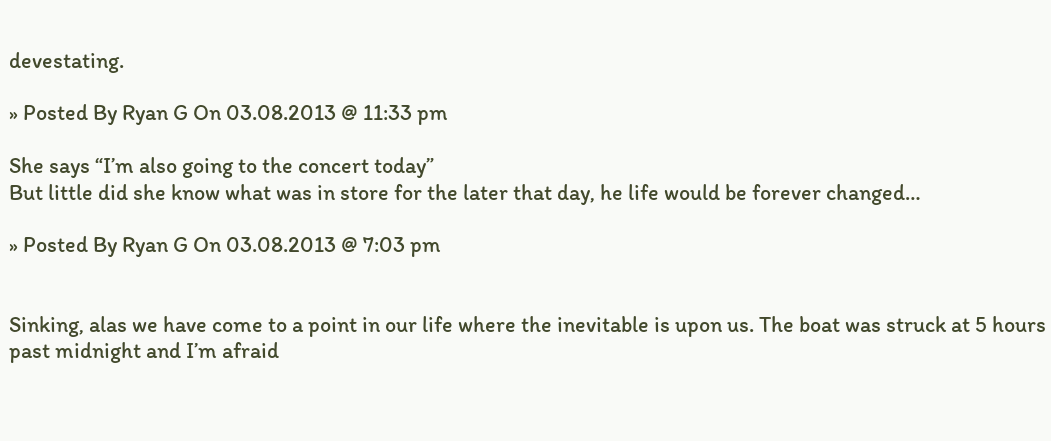devestating.

» Posted By Ryan G On 03.08.2013 @ 11:33 pm

She says “I’m also going to the concert today”
But little did she know what was in store for the later that day, he life would be forever changed…

» Posted By Ryan G On 03.08.2013 @ 7:03 pm


Sinking, alas we have come to a point in our life where the inevitable is upon us. The boat was struck at 5 hours past midnight and I’m afraid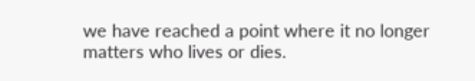we have reached a point where it no longer matters who lives or dies.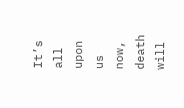It’s all upon us now, death will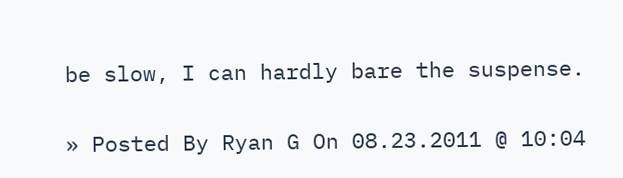be slow, I can hardly bare the suspense.

» Posted By Ryan G On 08.23.2011 @ 10:04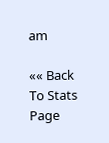am

«« Back To Stats Page